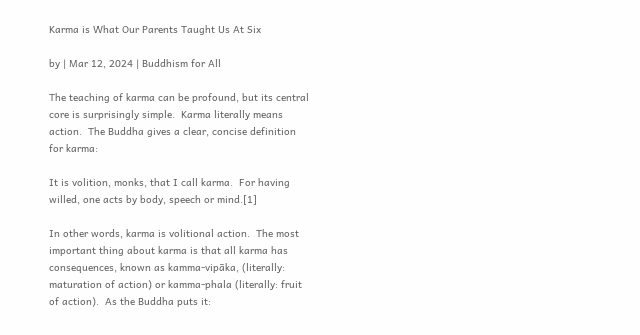Karma is What Our Parents Taught Us At Six

by | Mar 12, 2024 | Buddhism for All

The teaching of karma can be profound, but its central core is surprisingly simple.  Karma literally means action.  The Buddha gives a clear, concise definition for karma:

It is volition, monks, that I call karma.  For having willed, one acts by body, speech or mind.[1]

In other words, karma is volitional action.  The most important thing about karma is that all karma has consequences, known as kamma-vipāka, (literally: maturation of action) or kamma-phala (literally: fruit of action).  As the Buddha puts it: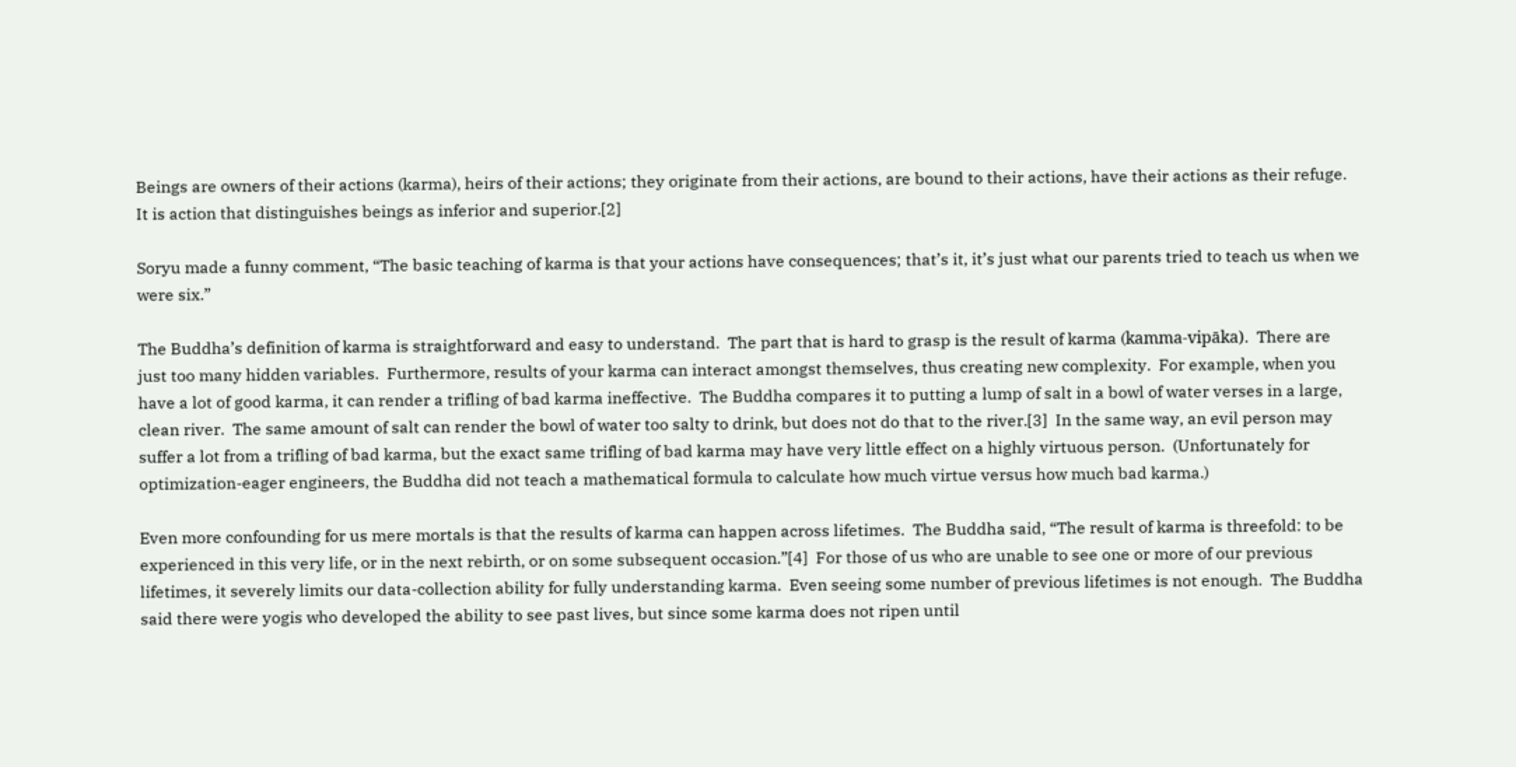Beings are owners of their actions (karma), heirs of their actions; they originate from their actions, are bound to their actions, have their actions as their refuge. It is action that distinguishes beings as inferior and superior.[2]

Soryu made a funny comment, “The basic teaching of karma is that your actions have consequences; that’s it, it’s just what our parents tried to teach us when we were six.”

The Buddha’s definition of karma is straightforward and easy to understand.  The part that is hard to grasp is the result of karma (kamma-vipāka).  There are just too many hidden variables.  Furthermore, results of your karma can interact amongst themselves, thus creating new complexity.  For example, when you have a lot of good karma, it can render a trifling of bad karma ineffective.  The Buddha compares it to putting a lump of salt in a bowl of water verses in a large, clean river.  The same amount of salt can render the bowl of water too salty to drink, but does not do that to the river.[3]  In the same way, an evil person may suffer a lot from a trifling of bad karma, but the exact same trifling of bad karma may have very little effect on a highly virtuous person.  (Unfortunately for optimization-eager engineers, the Buddha did not teach a mathematical formula to calculate how much virtue versus how much bad karma.)

Even more confounding for us mere mortals is that the results of karma can happen across lifetimes.  The Buddha said, “The result of karma is threefold: to be experienced in this very life, or in the next rebirth, or on some subsequent occasion.”[4]  For those of us who are unable to see one or more of our previous lifetimes, it severely limits our data-collection ability for fully understanding karma.  Even seeing some number of previous lifetimes is not enough.  The Buddha said there were yogis who developed the ability to see past lives, but since some karma does not ripen until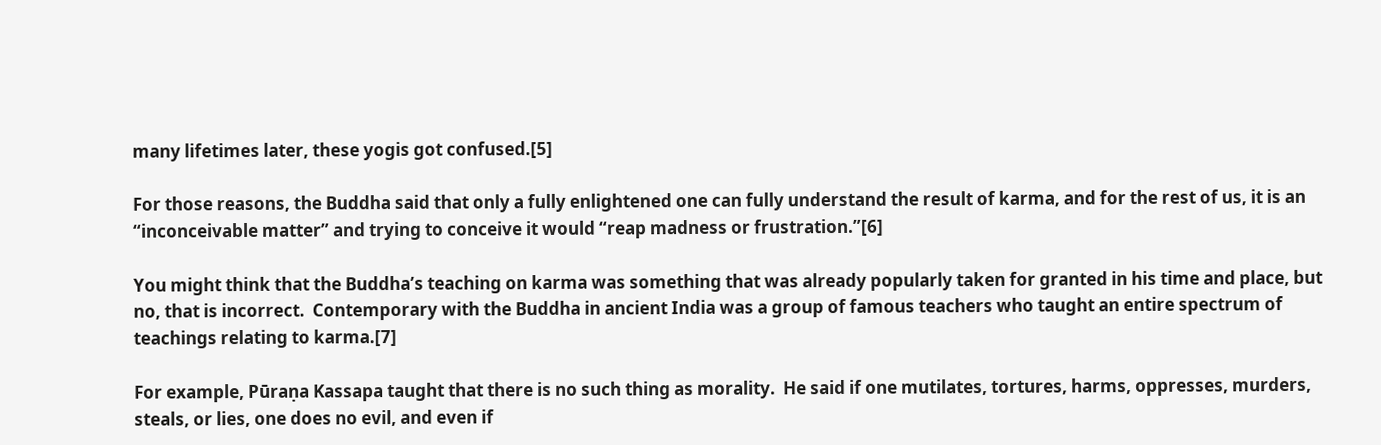many lifetimes later, these yogis got confused.[5]

For those reasons, the Buddha said that only a fully enlightened one can fully understand the result of karma, and for the rest of us, it is an “inconceivable matter” and trying to conceive it would “reap madness or frustration.”[6]

You might think that the Buddha’s teaching on karma was something that was already popularly taken for granted in his time and place, but no, that is incorrect.  Contemporary with the Buddha in ancient India was a group of famous teachers who taught an entire spectrum of teachings relating to karma.[7]

For example, Pūraṇa Kassapa taught that there is no such thing as morality.  He said if one mutilates, tortures, harms, oppresses, murders, steals, or lies, one does no evil, and even if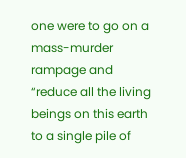one were to go on a mass-murder rampage and “reduce all the living beings on this earth to a single pile of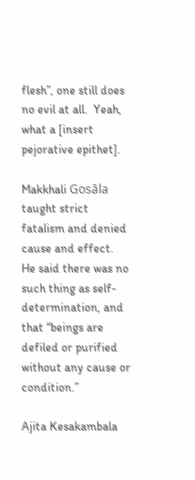flesh”, one still does no evil at all.  Yeah, what a [insert pejorative epithet].

Makkhali Gosāla taught strict fatalism and denied cause and effect.  He said there was no such thing as self-determination, and that “beings are defiled or purified without any cause or condition.”

Ajita Kesakambala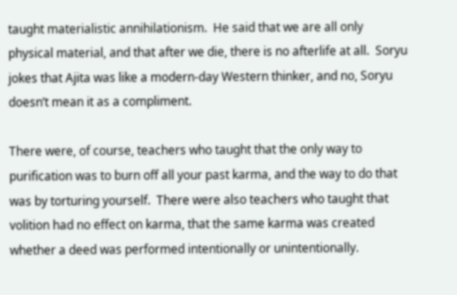taught materialistic annihilationism.  He said that we are all only physical material, and that after we die, there is no afterlife at all.  Soryu jokes that Ajita was like a modern-day Western thinker, and no, Soryu doesn’t mean it as a compliment.

There were, of course, teachers who taught that the only way to purification was to burn off all your past karma, and the way to do that was by torturing yourself.  There were also teachers who taught that volition had no effect on karma, that the same karma was created whether a deed was performed intentionally or unintentionally.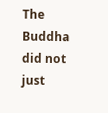The Buddha did not just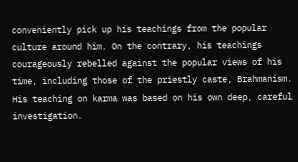conveniently pick up his teachings from the popular culture around him. On the contrary, his teachings courageously rebelled against the popular views of his time, including those of the priestly caste, Brahmanism. His teaching on karma was based on his own deep, careful investigation.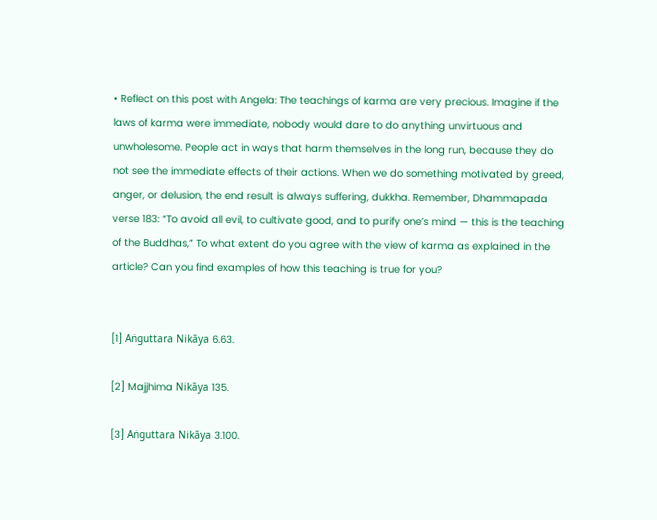• Reflect on this post with Angela: The teachings of karma are very precious. Imagine if the laws of karma were immediate, nobody would dare to do anything unvirtuous and unwholesome. People act in ways that harm themselves in the long run, because they do not see the immediate effects of their actions. When we do something motivated by greed, anger, or delusion, the end result is always suffering, dukkha. Remember, Dhammapada verse 183: “To avoid all evil, to cultivate good, and to purify one’s mind — this is the teaching of the Buddhas,” To what extent do you agree with the view of karma as explained in the article? Can you find examples of how this teaching is true for you?


[1] Aṅguttara Nikāya 6.63.

[2] Majjhima Nikāya 135.

[3] Aṅguttara Nikāya 3.100.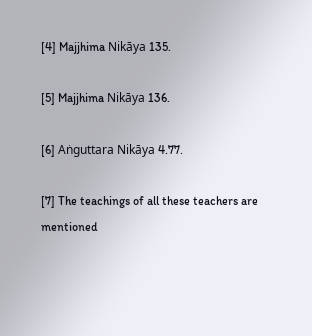[4] Majjhima Nikāya 135.

[5] Majjhima Nikāya 136.

[6] Aṅguttara Nikāya 4.77.

[7] The teachings of all these teachers are mentioned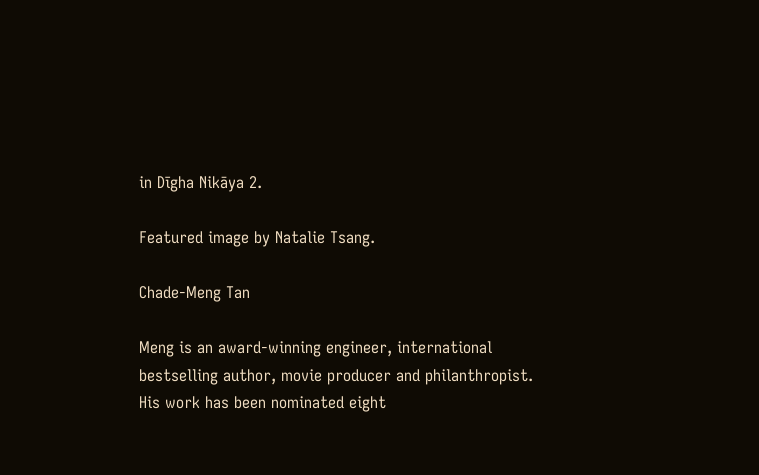in Dīgha Nikāya 2.

Featured image by Natalie Tsang.

Chade-Meng Tan

Meng is an award-winning engineer, international bestselling author, movie producer and philanthropist. His work has been nominated eight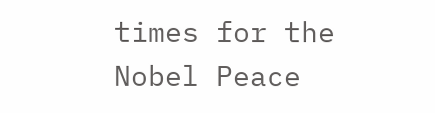times for the Nobel Peace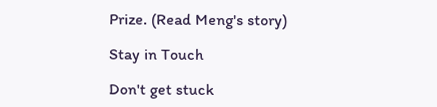Prize. (Read Meng's story)

Stay in Touch

Don't get stuck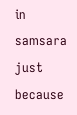in samsara just because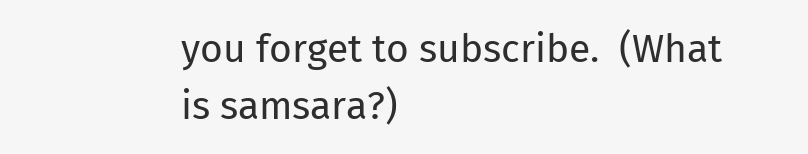you forget to subscribe.  (What is samsara?)